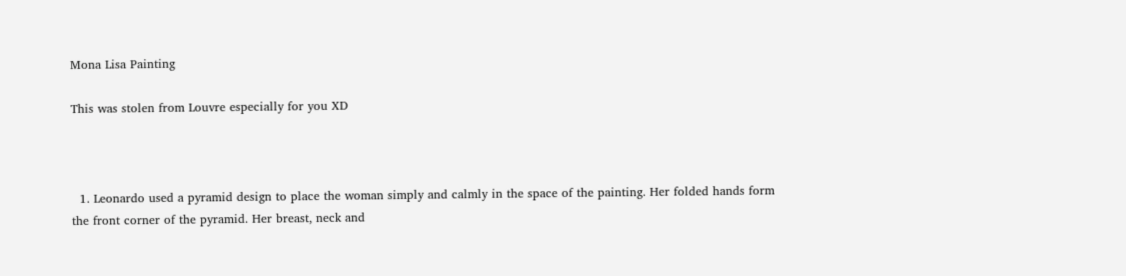Mona Lisa Painting

This was stolen from Louvre especially for you XD



  1. Leonardo used a pyramid design to place the woman simply and calmly in the space of the painting. Her folded hands form the front corner of the pyramid. Her breast, neck and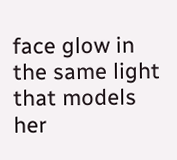face glow in the same light that models her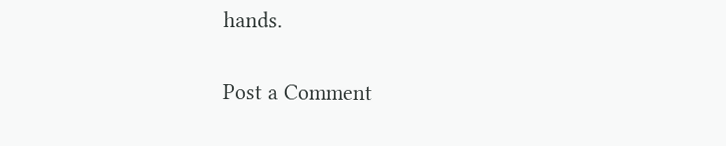hands.


Post a Comment